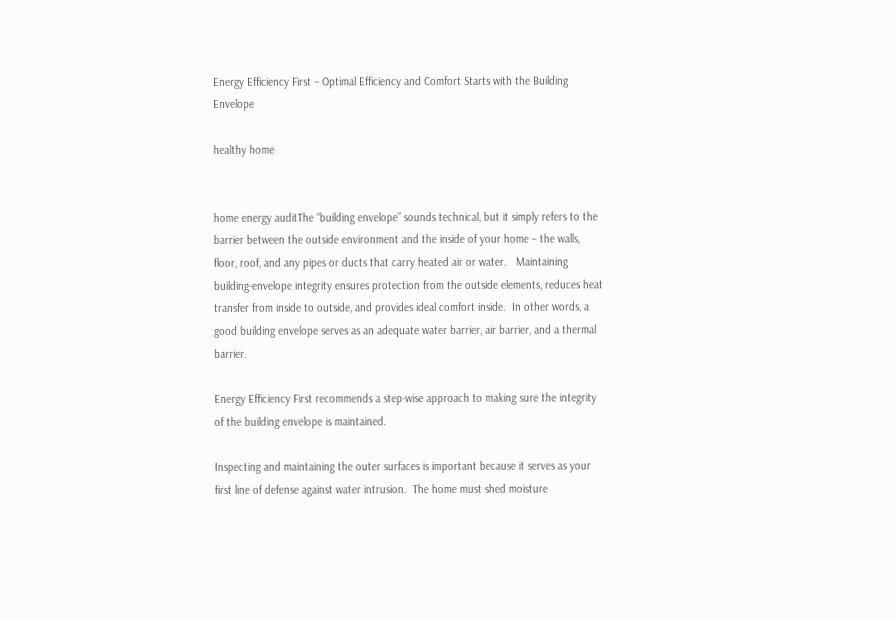Energy Efficiency First – Optimal Efficiency and Comfort Starts with the Building Envelope

healthy home


home energy auditThe “building envelope” sounds technical, but it simply refers to the barrier between the outside environment and the inside of your home – the walls, floor, roof, and any pipes or ducts that carry heated air or water.   Maintaining building-envelope integrity ensures protection from the outside elements, reduces heat transfer from inside to outside, and provides ideal comfort inside.  In other words, a good building envelope serves as an adequate water barrier, air barrier, and a thermal barrier.

Energy Efficiency First recommends a step-wise approach to making sure the integrity of the building envelope is maintained.

Inspecting and maintaining the outer surfaces is important because it serves as your first line of defense against water intrusion.  The home must shed moisture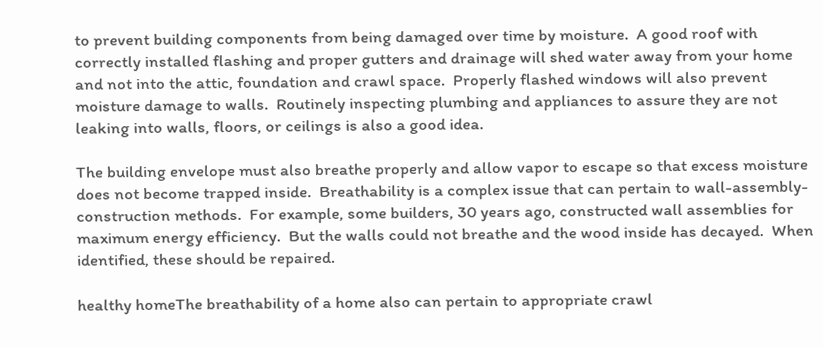to prevent building components from being damaged over time by moisture.  A good roof with correctly installed flashing and proper gutters and drainage will shed water away from your home and not into the attic, foundation and crawl space.  Properly flashed windows will also prevent moisture damage to walls.  Routinely inspecting plumbing and appliances to assure they are not leaking into walls, floors, or ceilings is also a good idea.

The building envelope must also breathe properly and allow vapor to escape so that excess moisture does not become trapped inside.  Breathability is a complex issue that can pertain to wall-assembly-construction methods.  For example, some builders, 30 years ago, constructed wall assemblies for maximum energy efficiency.  But the walls could not breathe and the wood inside has decayed.  When identified, these should be repaired.

healthy homeThe breathability of a home also can pertain to appropriate crawl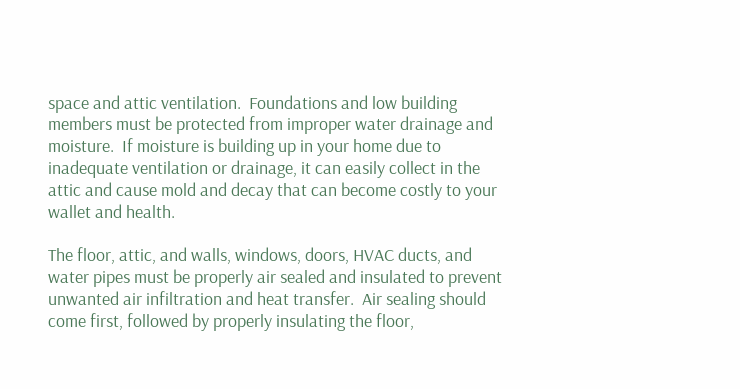space and attic ventilation.  Foundations and low building members must be protected from improper water drainage and moisture.  If moisture is building up in your home due to inadequate ventilation or drainage, it can easily collect in the attic and cause mold and decay that can become costly to your wallet and health.

The floor, attic, and walls, windows, doors, HVAC ducts, and water pipes must be properly air sealed and insulated to prevent unwanted air infiltration and heat transfer.  Air sealing should come first, followed by properly insulating the floor,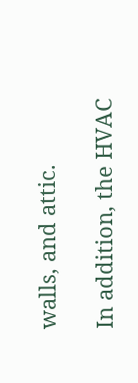walls, and attic.

In addition, the HVAC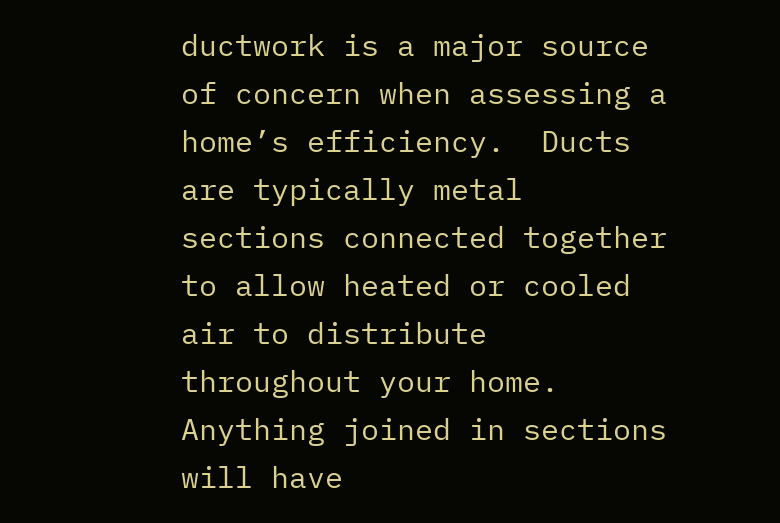ductwork is a major source of concern when assessing a home’s efficiency.  Ducts are typically metal sections connected together to allow heated or cooled air to distribute throughout your home.  Anything joined in sections will have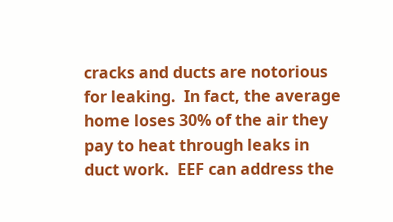cracks and ducts are notorious for leaking.  In fact, the average home loses 30% of the air they pay to heat through leaks in duct work.  EEF can address the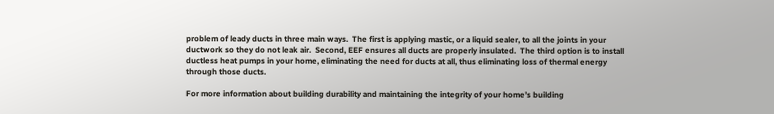problem of leady ducts in three main ways.  The first is applying mastic, or a liquid sealer, to all the joints in your ductwork so they do not leak air.  Second, EEF ensures all ducts are properly insulated.  The third option is to install ductless heat pumps in your home, eliminating the need for ducts at all, thus eliminating loss of thermal energy through those ducts.

For more information about building durability and maintaining the integrity of your home’s building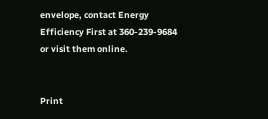envelope, contact Energy Efficiency First at 360-239-9684 or visit them online.


Print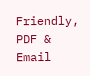Friendly, PDF & Email